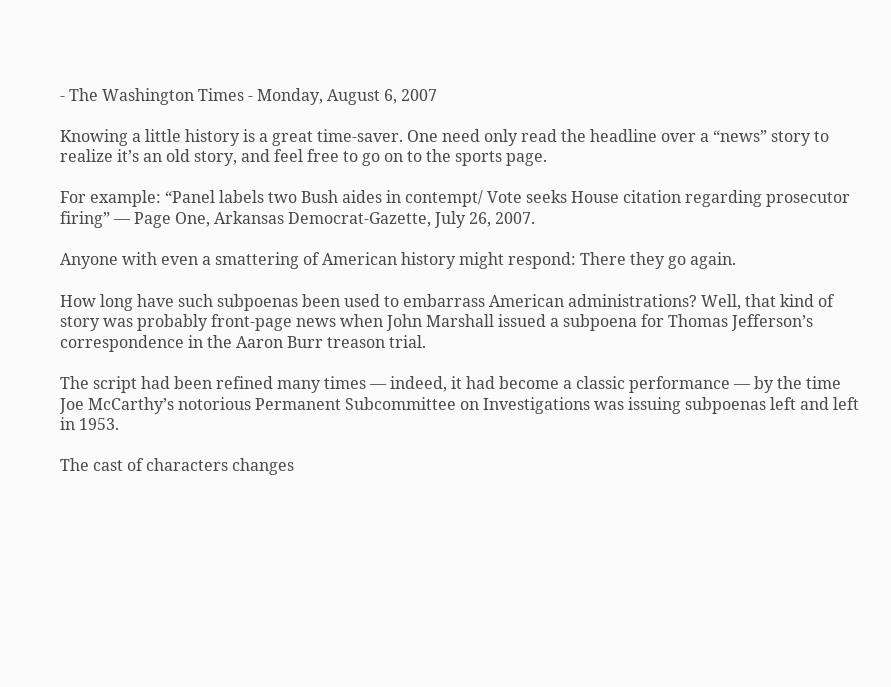- The Washington Times - Monday, August 6, 2007

Knowing a little history is a great time-saver. One need only read the headline over a “news” story to realize it’s an old story, and feel free to go on to the sports page.

For example: “Panel labels two Bush aides in contempt/ Vote seeks House citation regarding prosecutor firing” — Page One, Arkansas Democrat-Gazette, July 26, 2007.

Anyone with even a smattering of American history might respond: There they go again.

How long have such subpoenas been used to embarrass American administrations? Well, that kind of story was probably front-page news when John Marshall issued a subpoena for Thomas Jefferson’s correspondence in the Aaron Burr treason trial.

The script had been refined many times — indeed, it had become a classic performance — by the time Joe McCarthy’s notorious Permanent Subcommittee on Investigations was issuing subpoenas left and left in 1953.

The cast of characters changes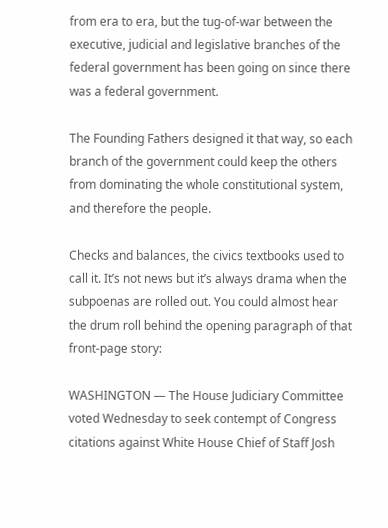from era to era, but the tug-of-war between the executive, judicial and legislative branches of the federal government has been going on since there was a federal government.

The Founding Fathers designed it that way, so each branch of the government could keep the others from dominating the whole constitutional system, and therefore the people.

Checks and balances, the civics textbooks used to call it. It’s not news but it’s always drama when the subpoenas are rolled out. You could almost hear the drum roll behind the opening paragraph of that front-page story:

WASHINGTON — The House Judiciary Committee voted Wednesday to seek contempt of Congress citations against White House Chief of Staff Josh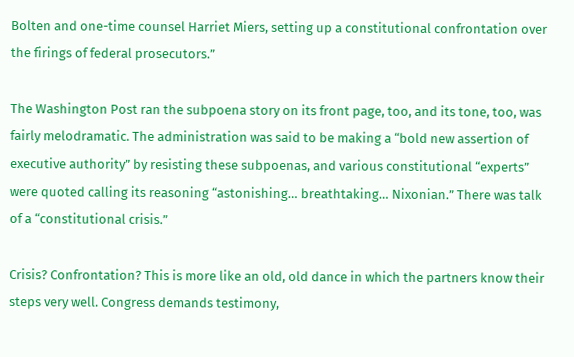Bolten and one-time counsel Harriet Miers, setting up a constitutional confrontation over the firings of federal prosecutors.”

The Washington Post ran the subpoena story on its front page, too, and its tone, too, was fairly melodramatic. The administration was said to be making a “bold new assertion of executive authority” by resisting these subpoenas, and various constitutional “experts” were quoted calling its reasoning “astonishing… breathtaking… Nixonian.” There was talk of a “constitutional crisis.”

Crisis? Confrontation? This is more like an old, old dance in which the partners know their steps very well. Congress demands testimony,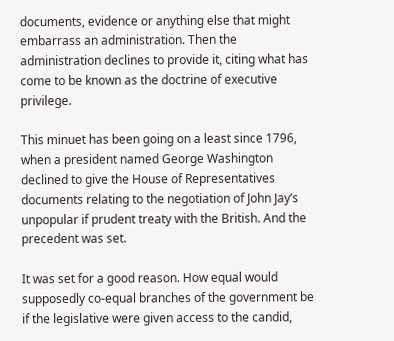documents, evidence or anything else that might embarrass an administration. Then the administration declines to provide it, citing what has come to be known as the doctrine of executive privilege.

This minuet has been going on a least since 1796, when a president named George Washington declined to give the House of Representatives documents relating to the negotiation of John Jay’s unpopular if prudent treaty with the British. And the precedent was set.

It was set for a good reason. How equal would supposedly co-equal branches of the government be if the legislative were given access to the candid,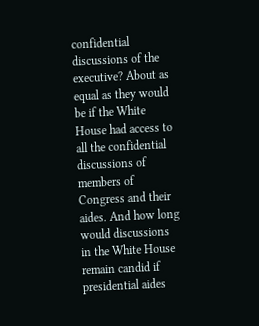confidential discussions of the executive? About as equal as they would be if the White House had access to all the confidential discussions of members of Congress and their aides. And how long would discussions in the White House remain candid if presidential aides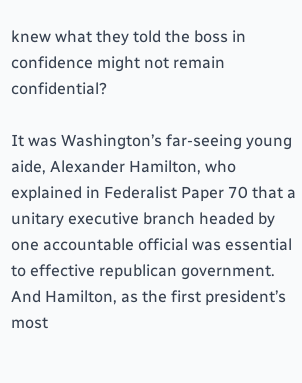knew what they told the boss in confidence might not remain confidential?

It was Washington’s far-seeing young aide, Alexander Hamilton, who explained in Federalist Paper 70 that a unitary executive branch headed by one accountable official was essential to effective republican government. And Hamilton, as the first president’s most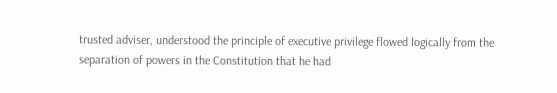trusted adviser, understood the principle of executive privilege flowed logically from the separation of powers in the Constitution that he had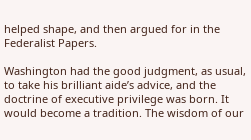helped shape, and then argued for in the Federalist Papers.

Washington had the good judgment, as usual, to take his brilliant aide’s advice, and the doctrine of executive privilege was born. It would become a tradition. The wisdom of our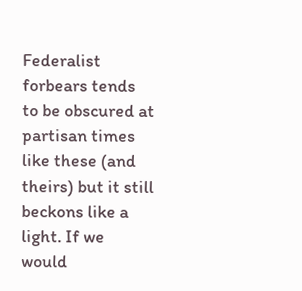Federalist forbears tends to be obscured at partisan times like these (and theirs) but it still beckons like a light. If we would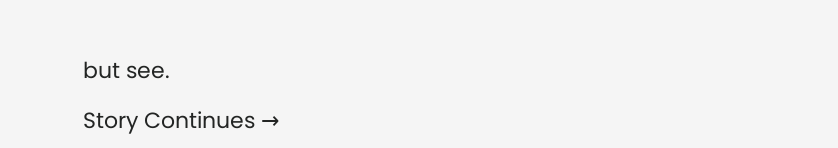but see.

Story Continues →